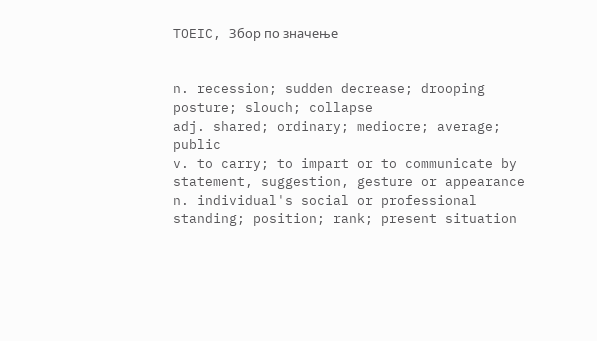TOEIC, Збор по значење


n. recession; sudden decrease; drooping posture; slouch; collapse
adj. shared; ordinary; mediocre; average; public
v. to carry; to impart or to communicate by statement, suggestion, gesture or appearance
n. individual's social or professional standing; position; rank; present situation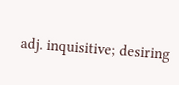adj. inquisitive; desiring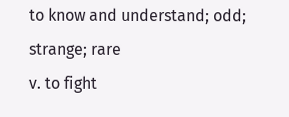to know and understand; odd; strange; rare
v. to fight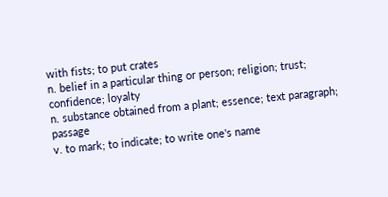with fists; to put crates
n. belief in a particular thing or person; religion; trust; confidence; loyalty
n. substance obtained from a plant; essence; text paragraph; passage
v. to mark; to indicate; to write one's name